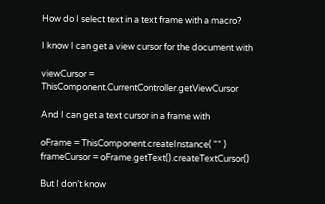How do I select text in a text frame with a macro?

I know I can get a view cursor for the document with

viewCursor = ThisComponent.CurrentController.getViewCursor

And I can get a text cursor in a frame with

oFrame = ThisComponent.createInstance( "" )
frameCursor = oFrame.getText().createTextCursor()

But I don’t know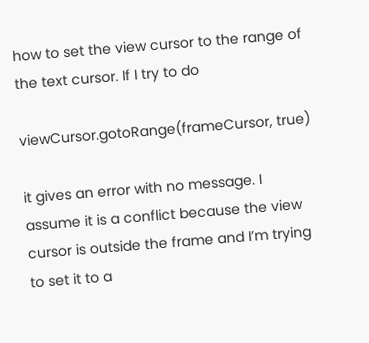how to set the view cursor to the range of the text cursor. If I try to do

viewCursor.gotoRange(frameCursor, true)

it gives an error with no message. I assume it is a conflict because the view cursor is outside the frame and I’m trying to set it to a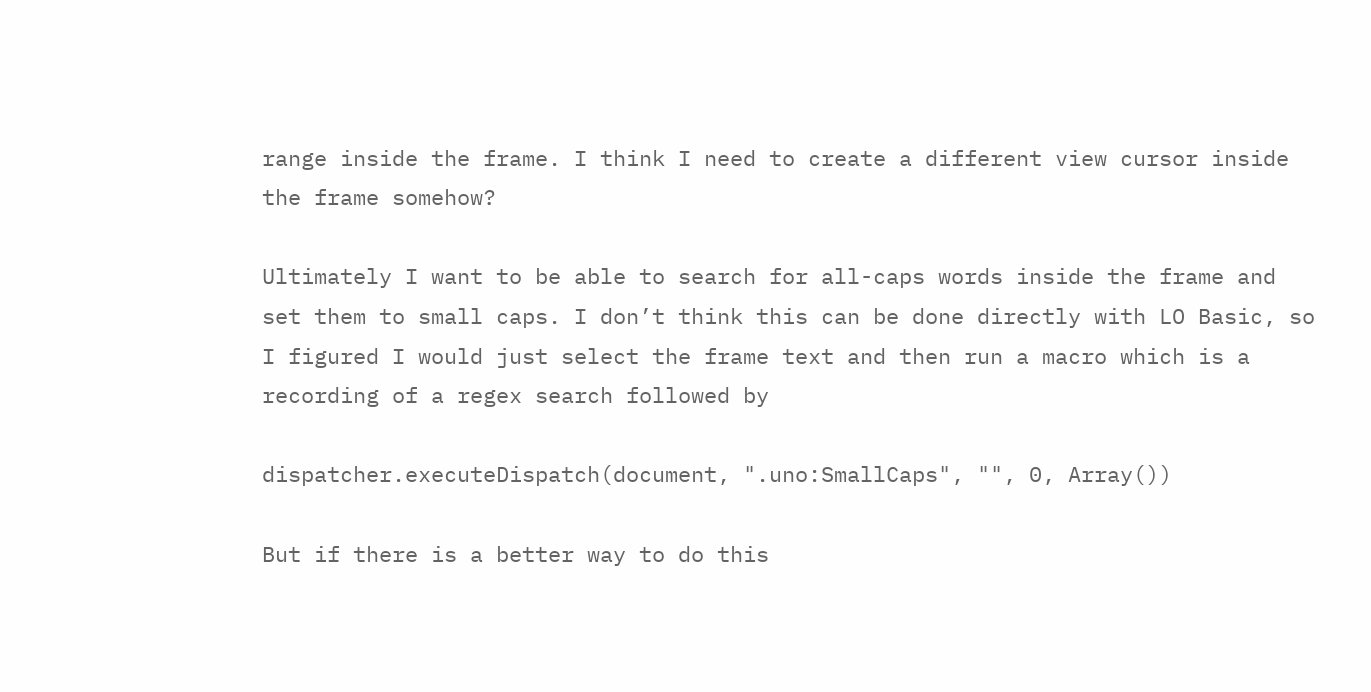range inside the frame. I think I need to create a different view cursor inside the frame somehow?

Ultimately I want to be able to search for all-caps words inside the frame and set them to small caps. I don’t think this can be done directly with LO Basic, so I figured I would just select the frame text and then run a macro which is a recording of a regex search followed by

dispatcher.executeDispatch(document, ".uno:SmallCaps", "", 0, Array())

But if there is a better way to do this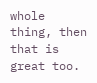whole thing, then that is great too.